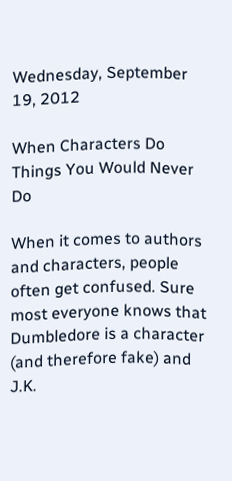Wednesday, September 19, 2012

When Characters Do Things You Would Never Do

When it comes to authors and characters, people often get confused. Sure most everyone knows that Dumbledore is a character (and therefore fake) and J.K.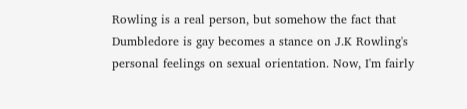Rowling is a real person, but somehow the fact that Dumbledore is gay becomes a stance on J.K Rowling's personal feelings on sexual orientation. Now, I'm fairly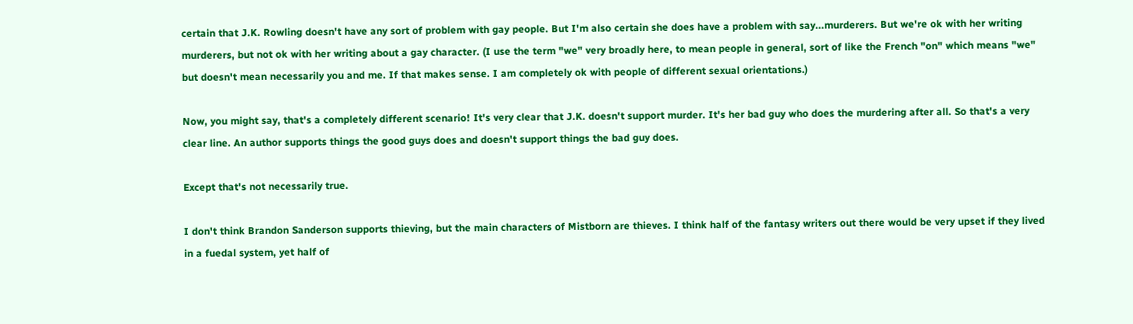certain that J.K. Rowling doesn't have any sort of problem with gay people. But I'm also certain she does have a problem with say...murderers. But we're ok with her writing murderers, but not ok with her writing about a gay character. (I use the term "we" very broadly here, to mean people in general, sort of like the French "on" which means "we" but doesn't mean necessarily you and me. If that makes sense. I am completely ok with people of different sexual orientations.)

Now, you might say, that's a completely different scenario! It's very clear that J.K. doesn't support murder. It's her bad guy who does the murdering after all. So that's a very clear line. An author supports things the good guys does and doesn't support things the bad guy does.

Except that's not necessarily true.

I don't think Brandon Sanderson supports thieving, but the main characters of Mistborn are thieves. I think half of the fantasy writers out there would be very upset if they lived in a fuedal system, yet half of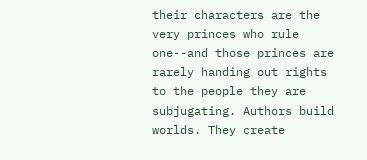their characters are the very princes who rule one--and those princes are rarely handing out rights to the people they are subjugating. Authors build worlds. They create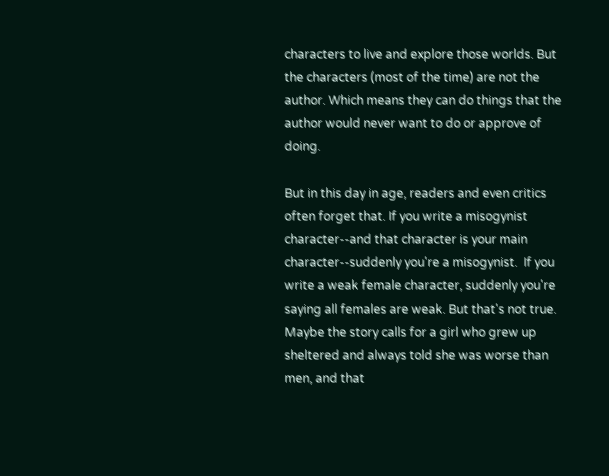characters to live and explore those worlds. But the characters (most of the time) are not the author. Which means they can do things that the author would never want to do or approve of doing.

But in this day in age, readers and even critics often forget that. If you write a misogynist character--and that character is your main character--suddenly you're a misogynist.  If you write a weak female character, suddenly you're saying all females are weak. But that's not true. Maybe the story calls for a girl who grew up sheltered and always told she was worse than men, and that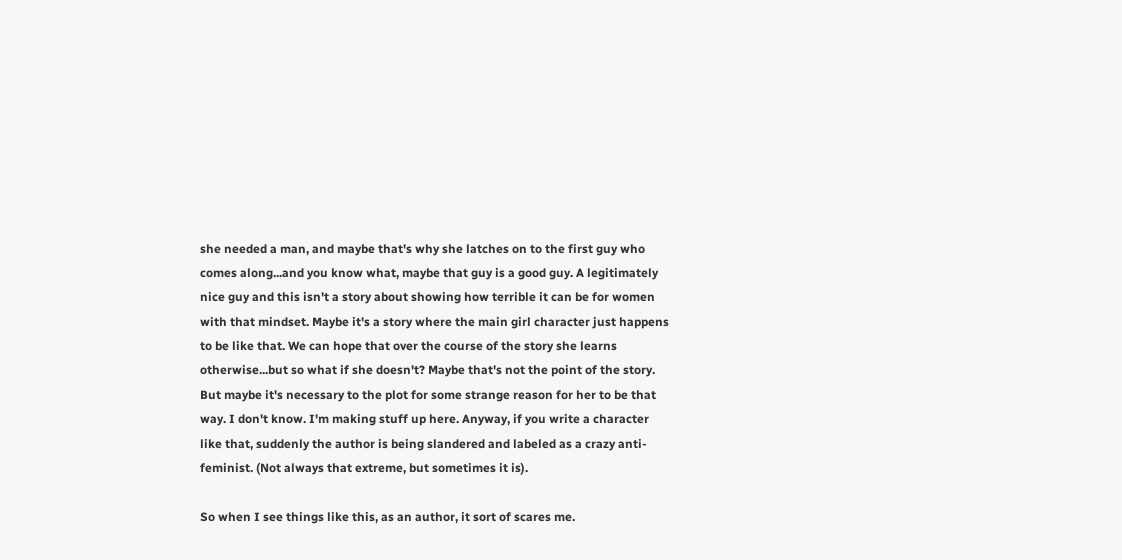she needed a man, and maybe that's why she latches on to the first guy who comes along...and you know what, maybe that guy is a good guy. A legitimately nice guy and this isn't a story about showing how terrible it can be for women with that mindset. Maybe it's a story where the main girl character just happens to be like that. We can hope that over the course of the story she learns otherwise...but so what if she doesn't? Maybe that's not the point of the story. But maybe it's necessary to the plot for some strange reason for her to be that way. I don't know. I'm making stuff up here. Anyway, if you write a character like that, suddenly the author is being slandered and labeled as a crazy anti-feminist. (Not always that extreme, but sometimes it is).

So when I see things like this, as an author, it sort of scares me.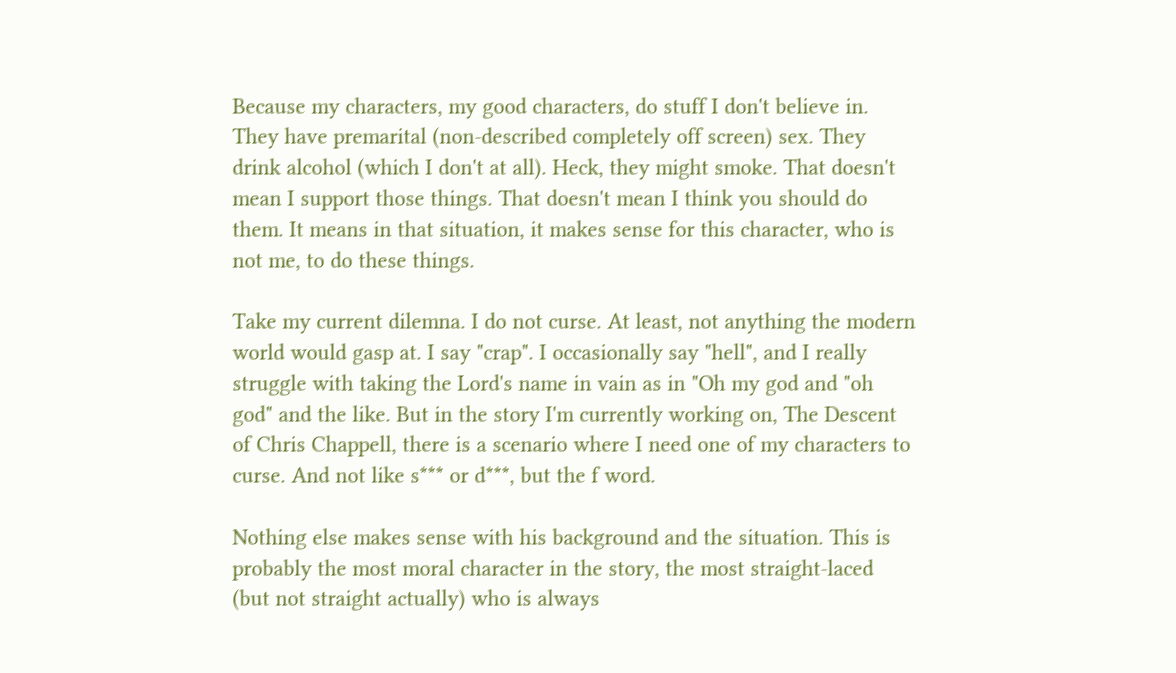Because my characters, my good characters, do stuff I don't believe in. They have premarital (non-described completely off screen) sex. They drink alcohol (which I don't at all). Heck, they might smoke. That doesn't mean I support those things. That doesn't mean I think you should do them. It means in that situation, it makes sense for this character, who is not me, to do these things.

Take my current dilemna. I do not curse. At least, not anything the modern world would gasp at. I say "crap". I occasionally say "hell", and I really struggle with taking the Lord's name in vain as in "Oh my god and "oh god" and the like. But in the story I'm currently working on, The Descent of Chris Chappell, there is a scenario where I need one of my characters to curse. And not like s*** or d***, but the f word.

Nothing else makes sense with his background and the situation. This is probably the most moral character in the story, the most straight-laced (but not straight actually) who is always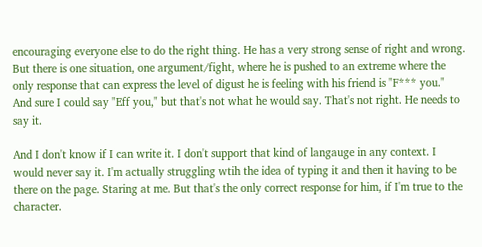encouraging everyone else to do the right thing. He has a very strong sense of right and wrong. But there is one situation, one argument/fight, where he is pushed to an extreme where the only response that can express the level of digust he is feeling with his friend is "F*** you." And sure I could say "Eff you," but that's not what he would say. That's not right. He needs to say it.

And I don't know if I can write it. I don't support that kind of langauge in any context. I  would never say it. I'm actually struggling wtih the idea of typing it and then it having to be there on the page. Staring at me. But that's the only correct response for him, if I'm true to the character.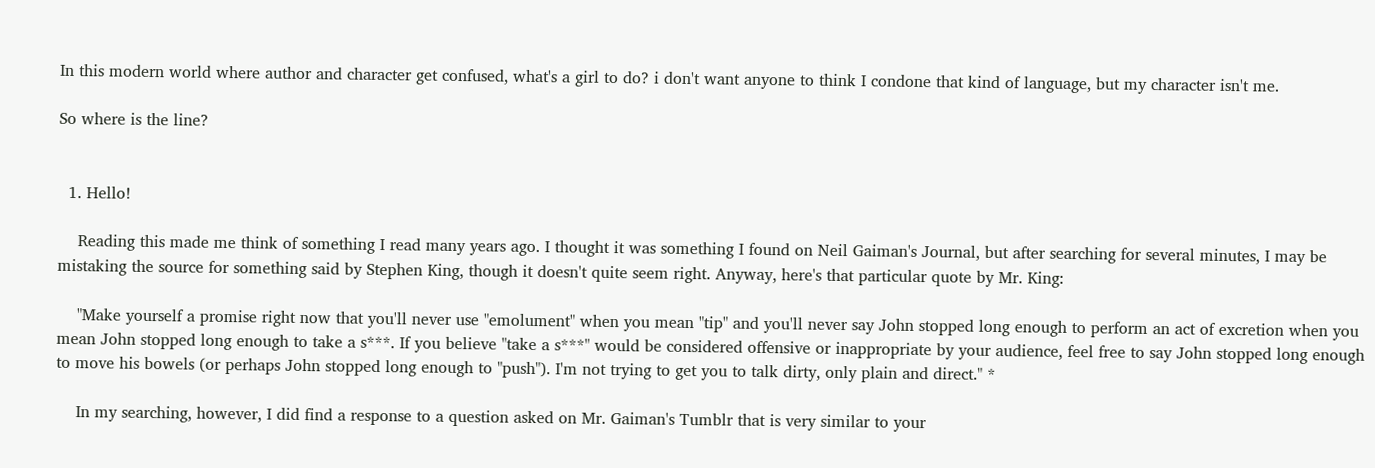In this modern world where author and character get confused, what's a girl to do? i don't want anyone to think I condone that kind of language, but my character isn't me.

So where is the line?


  1. Hello!

    Reading this made me think of something I read many years ago. I thought it was something I found on Neil Gaiman's Journal, but after searching for several minutes, I may be mistaking the source for something said by Stephen King, though it doesn't quite seem right. Anyway, here's that particular quote by Mr. King:

    "Make yourself a promise right now that you'll never use "emolument" when you mean "tip" and you'll never say John stopped long enough to perform an act of excretion when you mean John stopped long enough to take a s***. If you believe "take a s***" would be considered offensive or inappropriate by your audience, feel free to say John stopped long enough to move his bowels (or perhaps John stopped long enough to "push"). I'm not trying to get you to talk dirty, only plain and direct." *

    In my searching, however, I did find a response to a question asked on Mr. Gaiman's Tumblr that is very similar to your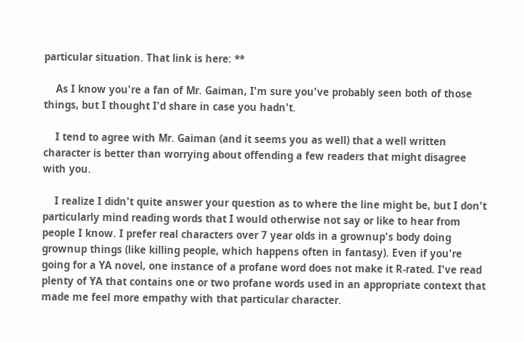particular situation. That link is here: **

    As I know you're a fan of Mr. Gaiman, I'm sure you've probably seen both of those things, but I thought I'd share in case you hadn't.

    I tend to agree with Mr. Gaiman (and it seems you as well) that a well written character is better than worrying about offending a few readers that might disagree with you.

    I realize I didn't quite answer your question as to where the line might be, but I don't particularly mind reading words that I would otherwise not say or like to hear from people I know. I prefer real characters over 7 year olds in a grownup's body doing grownup things (like killing people, which happens often in fantasy). Even if you're going for a YA novel, one instance of a profane word does not make it R-rated. I've read plenty of YA that contains one or two profane words used in an appropriate context that made me feel more empathy with that particular character.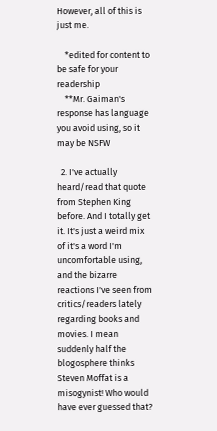However, all of this is just me.

    *edited for content to be safe for your readership
    **Mr. Gaiman's response has language you avoid using, so it may be NSFW

  2. I've actually heard/read that quote from Stephen King before. And I totally get it. It's just a weird mix of it's a word I'm uncomfortable using, and the bizarre reactions I've seen from critics/readers lately regarding books and movies. I mean suddenly half the blogosphere thinks Steven Moffat is a misogynist! Who would have ever guessed that?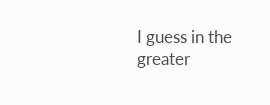I guess in the greater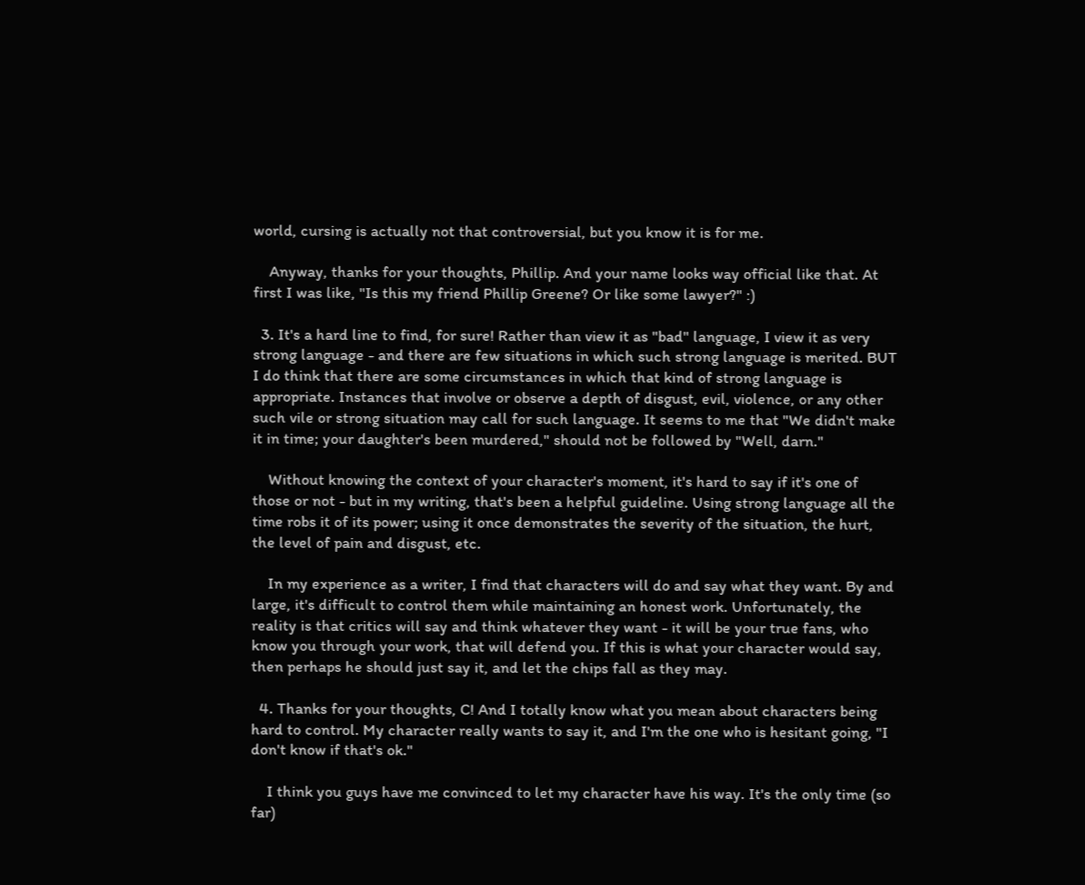world, cursing is actually not that controversial, but you know it is for me.

    Anyway, thanks for your thoughts, Phillip. And your name looks way official like that. At first I was like, "Is this my friend Phillip Greene? Or like some lawyer?" :)

  3. It's a hard line to find, for sure! Rather than view it as "bad" language, I view it as very strong language - and there are few situations in which such strong language is merited. BUT I do think that there are some circumstances in which that kind of strong language is appropriate. Instances that involve or observe a depth of disgust, evil, violence, or any other such vile or strong situation may call for such language. It seems to me that "We didn't make it in time; your daughter's been murdered," should not be followed by "Well, darn."

    Without knowing the context of your character's moment, it's hard to say if it's one of those or not - but in my writing, that's been a helpful guideline. Using strong language all the time robs it of its power; using it once demonstrates the severity of the situation, the hurt, the level of pain and disgust, etc.

    In my experience as a writer, I find that characters will do and say what they want. By and large, it's difficult to control them while maintaining an honest work. Unfortunately, the reality is that critics will say and think whatever they want - it will be your true fans, who know you through your work, that will defend you. If this is what your character would say, then perhaps he should just say it, and let the chips fall as they may.

  4. Thanks for your thoughts, C! And I totally know what you mean about characters being hard to control. My character really wants to say it, and I'm the one who is hesitant going, "I don't know if that's ok."

    I think you guys have me convinced to let my character have his way. It's the only time (so far)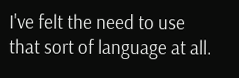I've felt the need to use that sort of language at all.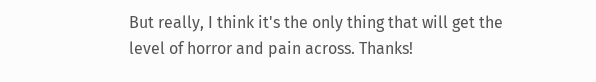But really, I think it's the only thing that will get the level of horror and pain across. Thanks!